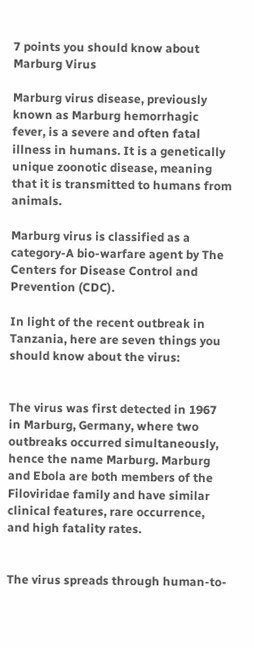7 points you should know about Marburg Virus

Marburg virus disease, previously known as Marburg hemorrhagic fever, is a severe and often fatal illness in humans. It is a genetically unique zoonotic disease, meaning that it is transmitted to humans from animals.

Marburg virus is classified as a category-A bio-warfare agent by The Centers for Disease Control and Prevention (CDC).

In light of the recent outbreak in Tanzania, here are seven things you should know about the virus:


The virus was first detected in 1967 in Marburg, Germany, where two outbreaks occurred simultaneously, hence the name Marburg. Marburg and Ebola are both members of the Filoviridae family and have similar clinical features, rare occurrence, and high fatality rates.


The virus spreads through human-to-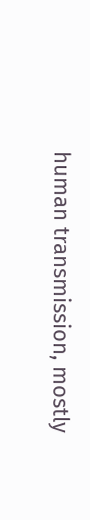human transmission, mostly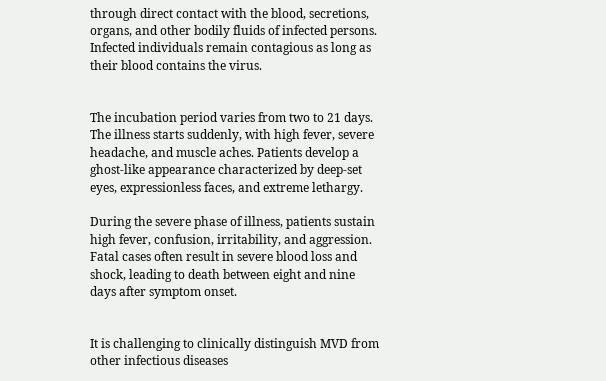through direct contact with the blood, secretions, organs, and other bodily fluids of infected persons. Infected individuals remain contagious as long as their blood contains the virus.


The incubation period varies from two to 21 days. The illness starts suddenly, with high fever, severe headache, and muscle aches. Patients develop a ghost-like appearance characterized by deep-set eyes, expressionless faces, and extreme lethargy.

During the severe phase of illness, patients sustain high fever, confusion, irritability, and aggression. Fatal cases often result in severe blood loss and shock, leading to death between eight and nine days after symptom onset.


It is challenging to clinically distinguish MVD from other infectious diseases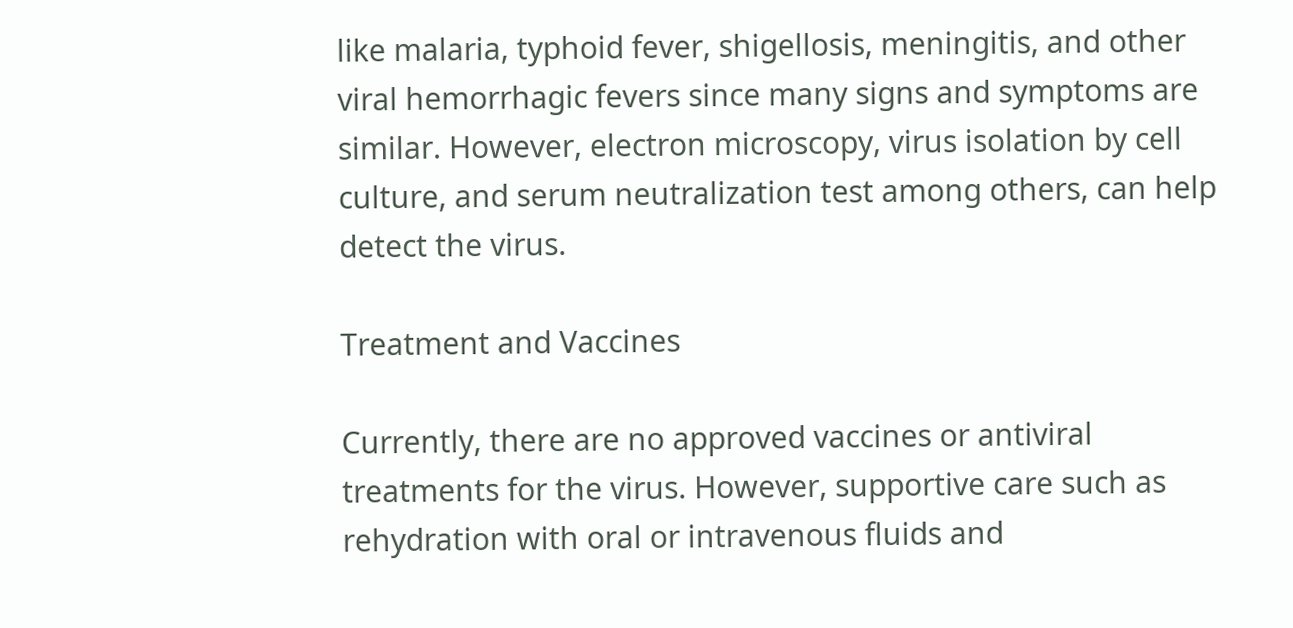like malaria, typhoid fever, shigellosis, meningitis, and other viral hemorrhagic fevers since many signs and symptoms are similar. However, electron microscopy, virus isolation by cell culture, and serum neutralization test among others, can help detect the virus.

Treatment and Vaccines

Currently, there are no approved vaccines or antiviral treatments for the virus. However, supportive care such as rehydration with oral or intravenous fluids and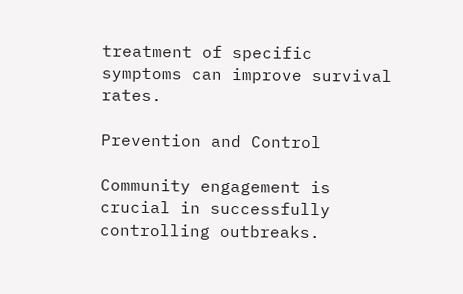treatment of specific symptoms can improve survival rates.

Prevention and Control

Community engagement is crucial in successfully controlling outbreaks.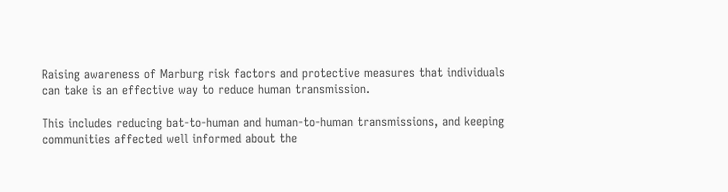Raising awareness of Marburg risk factors and protective measures that individuals can take is an effective way to reduce human transmission.

This includes reducing bat-to-human and human-to-human transmissions, and keeping communities affected well informed about the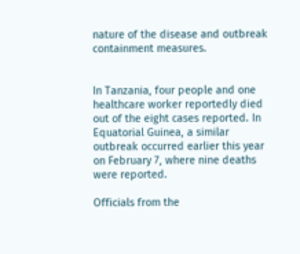nature of the disease and outbreak containment measures.


In Tanzania, four people and one healthcare worker reportedly died out of the eight cases reported. In Equatorial Guinea, a similar outbreak occurred earlier this year on February 7, where nine deaths were reported.

Officials from the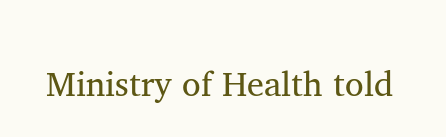Ministry of Health told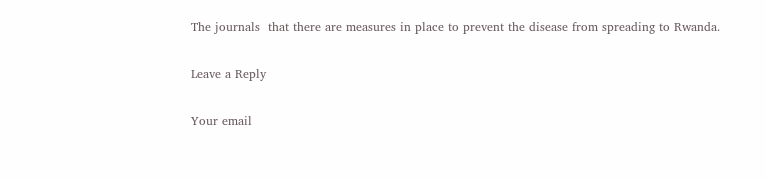The journals  that there are measures in place to prevent the disease from spreading to Rwanda.

Leave a Reply

Your email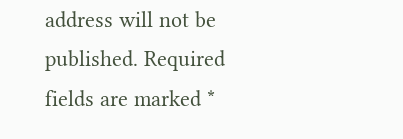address will not be published. Required fields are marked *